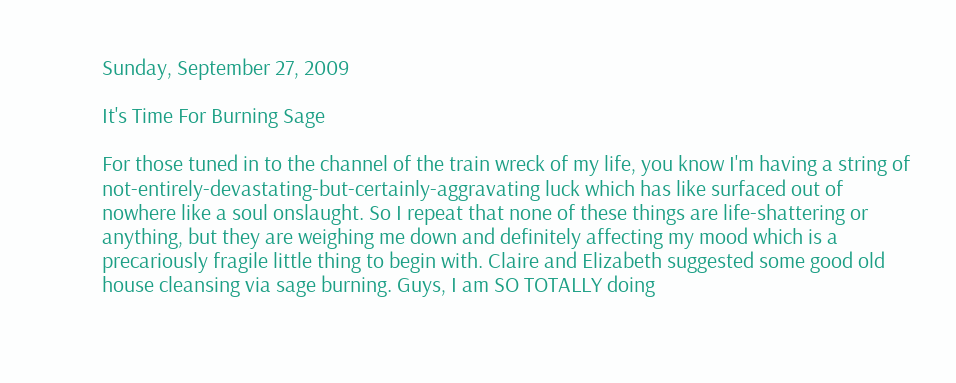Sunday, September 27, 2009

It's Time For Burning Sage

For those tuned in to the channel of the train wreck of my life, you know I'm having a string of not-entirely-devastating-but-certainly-aggravating luck which has like surfaced out of nowhere like a soul onslaught. So I repeat that none of these things are life-shattering or anything, but they are weighing me down and definitely affecting my mood which is a precariously fragile little thing to begin with. Claire and Elizabeth suggested some good old house cleansing via sage burning. Guys, I am SO TOTALLY doing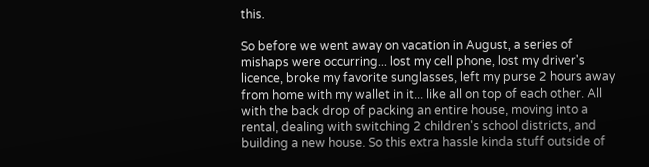this.

So before we went away on vacation in August, a series of mishaps were occurring... lost my cell phone, lost my driver's licence, broke my favorite sunglasses, left my purse 2 hours away from home with my wallet in it... like all on top of each other. All with the back drop of packing an entire house, moving into a rental, dealing with switching 2 children's school districts, and building a new house. So this extra hassle kinda stuff outside of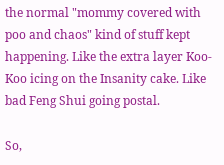the normal "mommy covered with poo and chaos" kind of stuff kept happening. Like the extra layer Koo-Koo icing on the Insanity cake. Like bad Feng Shui going postal.

So,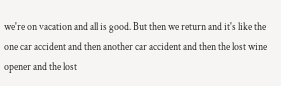we're on vacation and all is good. But then we return and it's like the one car accident and then another car accident and then the lost wine opener and the lost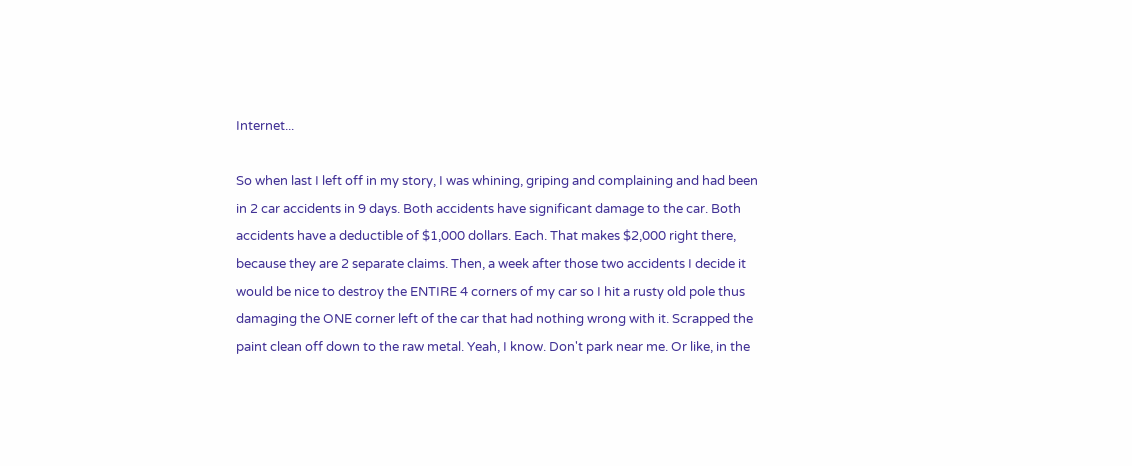Internet...

So when last I left off in my story, I was whining, griping and complaining and had been in 2 car accidents in 9 days. Both accidents have significant damage to the car. Both accidents have a deductible of $1,000 dollars. Each. That makes $2,000 right there, because they are 2 separate claims. Then, a week after those two accidents I decide it would be nice to destroy the ENTIRE 4 corners of my car so I hit a rusty old pole thus damaging the ONE corner left of the car that had nothing wrong with it. Scrapped the paint clean off down to the raw metal. Yeah, I know. Don't park near me. Or like, in the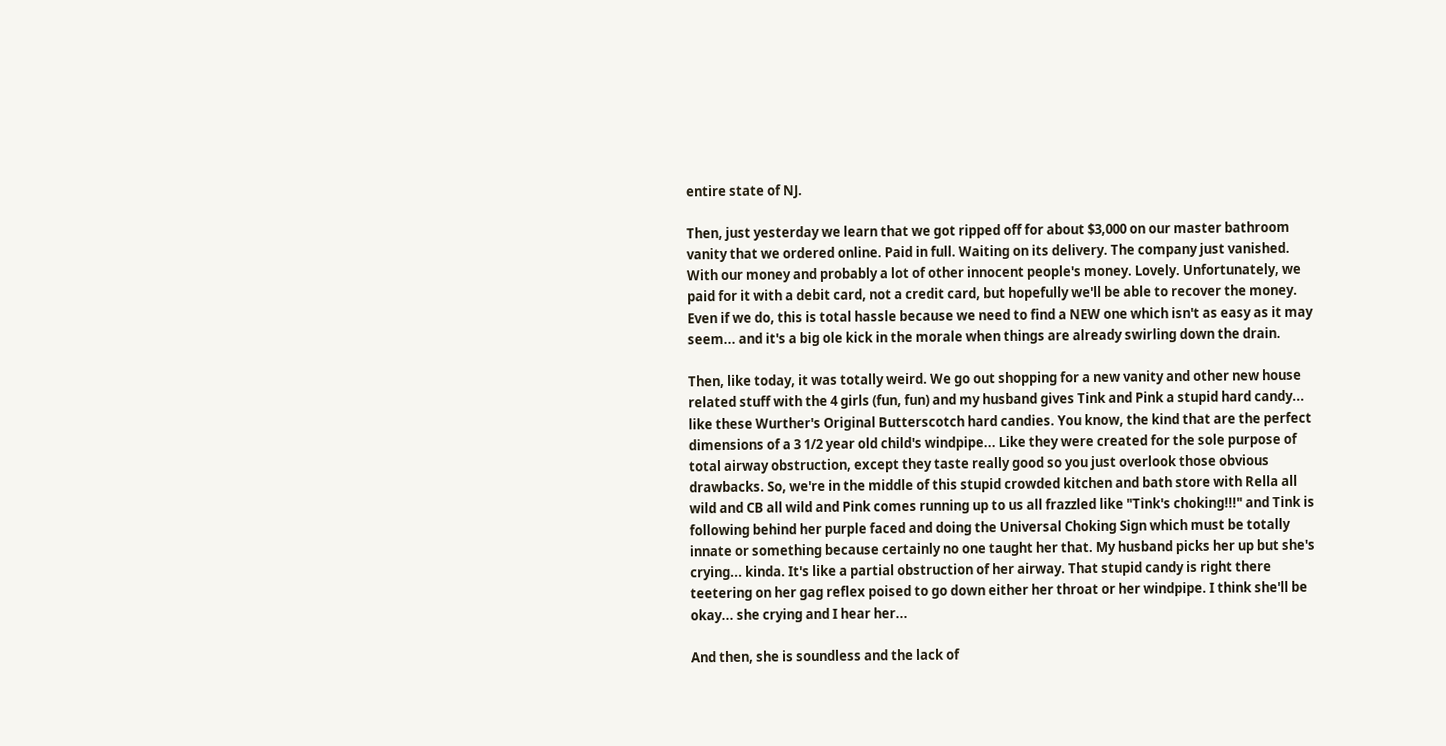entire state of NJ.

Then, just yesterday we learn that we got ripped off for about $3,000 on our master bathroom vanity that we ordered online. Paid in full. Waiting on its delivery. The company just vanished. With our money and probably a lot of other innocent people's money. Lovely. Unfortunately, we paid for it with a debit card, not a credit card, but hopefully we'll be able to recover the money. Even if we do, this is total hassle because we need to find a NEW one which isn't as easy as it may seem... and it's a big ole kick in the morale when things are already swirling down the drain.

Then, like today, it was totally weird. We go out shopping for a new vanity and other new house related stuff with the 4 girls (fun, fun) and my husband gives Tink and Pink a stupid hard candy... like these Wurther's Original Butterscotch hard candies. You know, the kind that are the perfect dimensions of a 3 1/2 year old child's windpipe... Like they were created for the sole purpose of total airway obstruction, except they taste really good so you just overlook those obvious drawbacks. So, we're in the middle of this stupid crowded kitchen and bath store with Rella all wild and CB all wild and Pink comes running up to us all frazzled like "Tink's choking!!!" and Tink is following behind her purple faced and doing the Universal Choking Sign which must be totally innate or something because certainly no one taught her that. My husband picks her up but she's crying... kinda. It's like a partial obstruction of her airway. That stupid candy is right there teetering on her gag reflex poised to go down either her throat or her windpipe. I think she'll be okay... she crying and I hear her...

And then, she is soundless and the lack of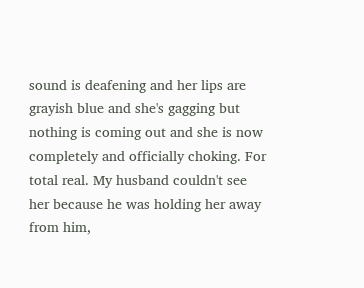sound is deafening and her lips are grayish blue and she's gagging but nothing is coming out and she is now completely and officially choking. For total real. My husband couldn't see her because he was holding her away from him,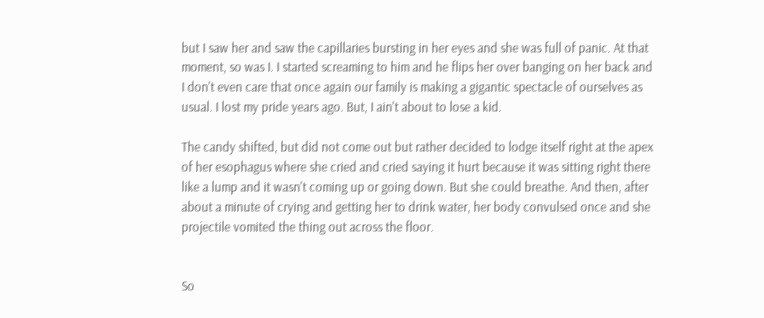but I saw her and saw the capillaries bursting in her eyes and she was full of panic. At that moment, so was I. I started screaming to him and he flips her over banging on her back and I don't even care that once again our family is making a gigantic spectacle of ourselves as usual. I lost my pride years ago. But, I ain't about to lose a kid.

The candy shifted, but did not come out but rather decided to lodge itself right at the apex of her esophagus where she cried and cried saying it hurt because it was sitting right there like a lump and it wasn't coming up or going down. But she could breathe. And then, after about a minute of crying and getting her to drink water, her body convulsed once and she projectile vomited the thing out across the floor.


So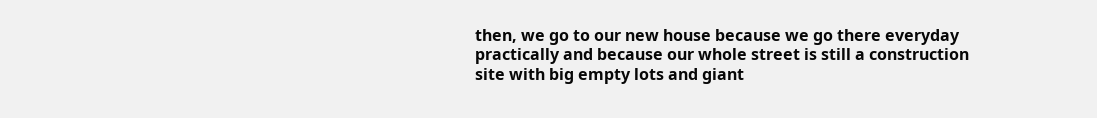then, we go to our new house because we go there everyday practically and because our whole street is still a construction site with big empty lots and giant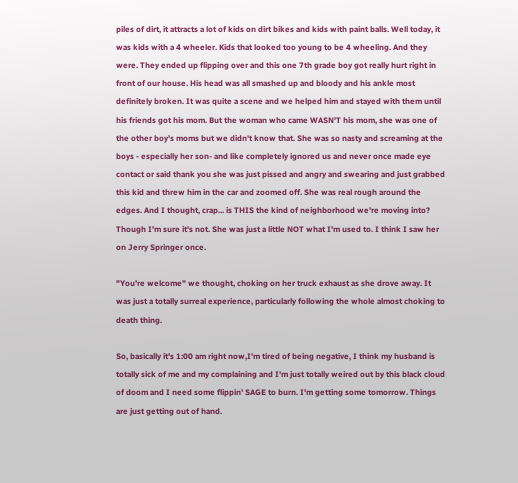piles of dirt, it attracts a lot of kids on dirt bikes and kids with paint balls. Well today, it was kids with a 4 wheeler. Kids that looked too young to be 4 wheeling. And they were. They ended up flipping over and this one 7th grade boy got really hurt right in front of our house. His head was all smashed up and bloody and his ankle most definitely broken. It was quite a scene and we helped him and stayed with them until his friends got his mom. But the woman who came WASN'T his mom, she was one of the other boy's moms but we didn't know that. She was so nasty and screaming at the boys - especially her son- and like completely ignored us and never once made eye contact or said thank you she was just pissed and angry and swearing and just grabbed this kid and threw him in the car and zoomed off. She was real rough around the edges. And I thought, crap... is THIS the kind of neighborhood we're moving into? Though I'm sure it's not. She was just a little NOT what I'm used to. I think I saw her on Jerry Springer once.

"You're welcome" we thought, choking on her truck exhaust as she drove away. It was just a totally surreal experience, particularly following the whole almost choking to death thing.

So, basically it's 1:00 am right now,I'm tired of being negative, I think my husband is totally sick of me and my complaining and I'm just totally weired out by this black cloud of doom and I need some flippin' SAGE to burn. I'm getting some tomorrow. Things are just getting out of hand.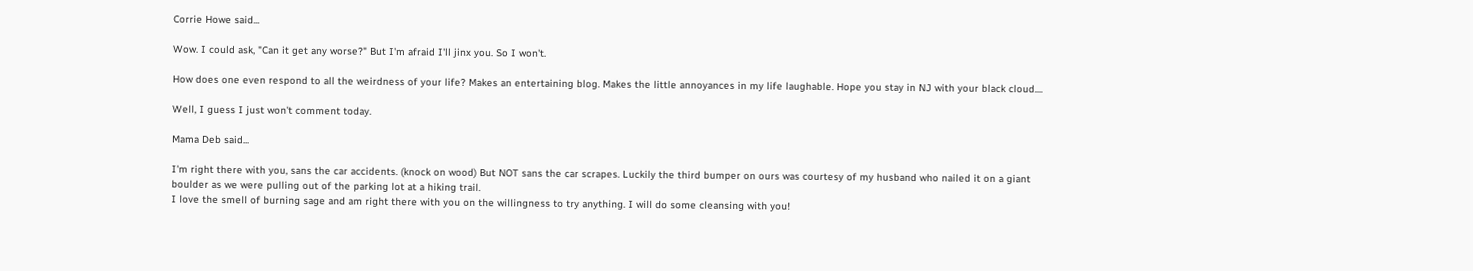Corrie Howe said...

Wow. I could ask, "Can it get any worse?" But I'm afraid I'll jinx you. So I won't.

How does one even respond to all the weirdness of your life? Makes an entertaining blog. Makes the little annoyances in my life laughable. Hope you stay in NJ with your black cloud....

Well, I guess I just won't comment today.

Mama Deb said...

I'm right there with you, sans the car accidents. (knock on wood) But NOT sans the car scrapes. Luckily the third bumper on ours was courtesy of my husband who nailed it on a giant boulder as we were pulling out of the parking lot at a hiking trail.
I love the smell of burning sage and am right there with you on the willingness to try anything. I will do some cleansing with you!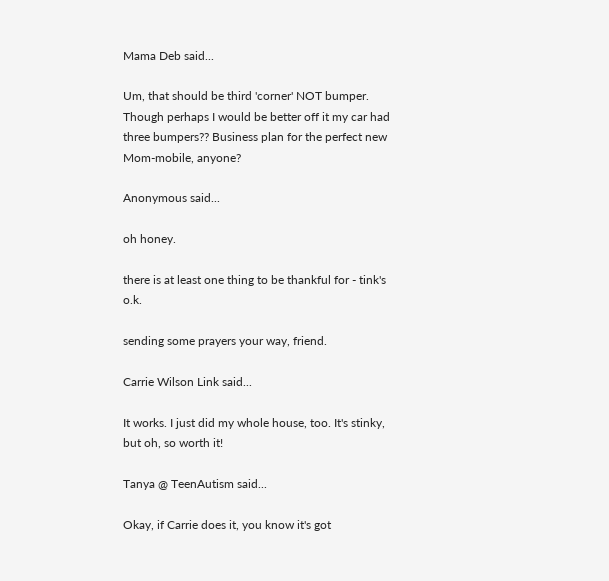Mama Deb said...

Um, that should be third 'corner' NOT bumper. Though perhaps I would be better off it my car had three bumpers?? Business plan for the perfect new Mom-mobile, anyone?

Anonymous said...

oh honey.

there is at least one thing to be thankful for - tink's o.k.

sending some prayers your way, friend.

Carrie Wilson Link said...

It works. I just did my whole house, too. It's stinky, but oh, so worth it!

Tanya @ TeenAutism said...

Okay, if Carrie does it, you know it's got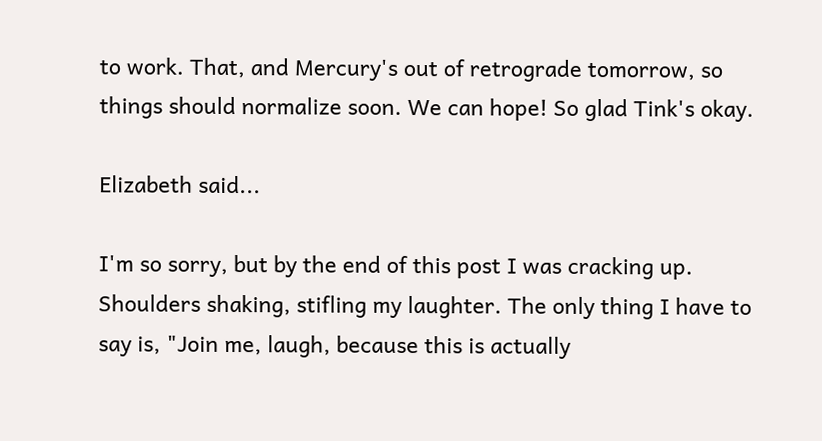to work. That, and Mercury's out of retrograde tomorrow, so things should normalize soon. We can hope! So glad Tink's okay.

Elizabeth said...

I'm so sorry, but by the end of this post I was cracking up. Shoulders shaking, stifling my laughter. The only thing I have to say is, "Join me, laugh, because this is actually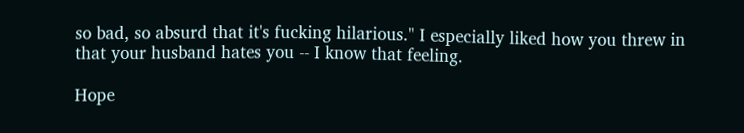so bad, so absurd that it's fucking hilarious." I especially liked how you threw in that your husband hates you -- I know that feeling.

Hope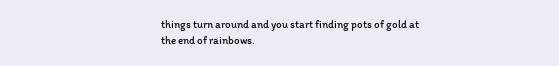things turn around and you start finding pots of gold at the end of rainbows.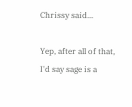Chrissy said...

Yep, after all of that, I'd say sage is a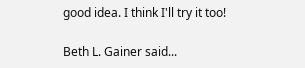good idea. I think I'll try it too!

Beth L. Gainer said...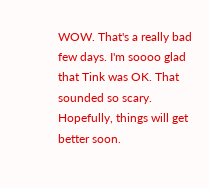WOW. That's a really bad few days. I'm soooo glad that Tink was OK. That sounded so scary. Hopefully, things will get better soon.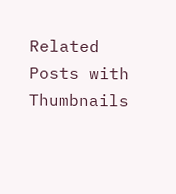Related Posts with Thumbnails